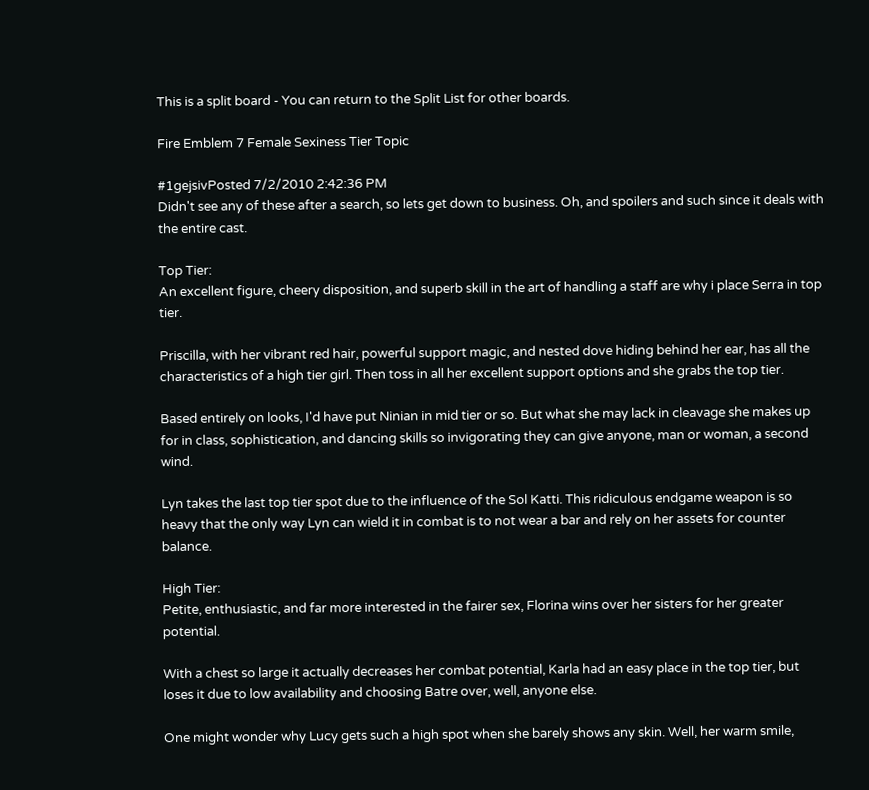This is a split board - You can return to the Split List for other boards.

Fire Emblem 7 Female Sexiness Tier Topic

#1gejsivPosted 7/2/2010 2:42:36 PM
Didn't see any of these after a search, so lets get down to business. Oh, and spoilers and such since it deals with the entire cast.

Top Tier:
An excellent figure, cheery disposition, and superb skill in the art of handling a staff are why i place Serra in top tier.

Priscilla, with her vibrant red hair, powerful support magic, and nested dove hiding behind her ear, has all the characteristics of a high tier girl. Then toss in all her excellent support options and she grabs the top tier.

Based entirely on looks, I'd have put Ninian in mid tier or so. But what she may lack in cleavage she makes up for in class, sophistication, and dancing skills so invigorating they can give anyone, man or woman, a second wind.

Lyn takes the last top tier spot due to the influence of the Sol Katti. This ridiculous endgame weapon is so heavy that the only way Lyn can wield it in combat is to not wear a bar and rely on her assets for counter balance.

High Tier:
Petite, enthusiastic, and far more interested in the fairer sex, Florina wins over her sisters for her greater potential.

With a chest so large it actually decreases her combat potential, Karla had an easy place in the top tier, but loses it due to low availability and choosing Batre over, well, anyone else.

One might wonder why Lucy gets such a high spot when she barely shows any skin. Well, her warm smile,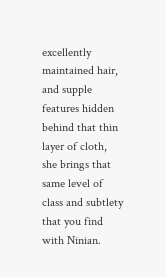excellently maintained hair, and supple features hidden behind that thin layer of cloth, she brings that same level of class and subtlety that you find with Ninian.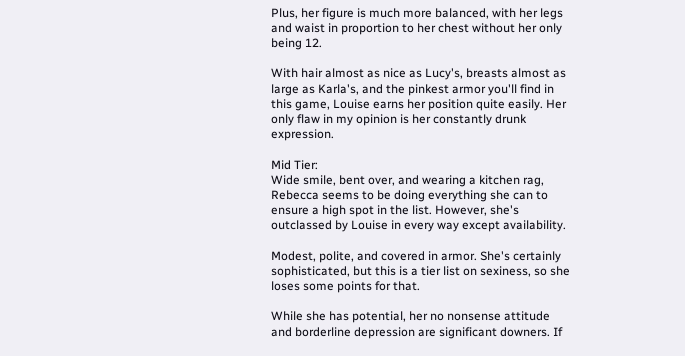Plus, her figure is much more balanced, with her legs and waist in proportion to her chest without her only being 12.

With hair almost as nice as Lucy's, breasts almost as large as Karla's, and the pinkest armor you'll find in this game, Louise earns her position quite easily. Her only flaw in my opinion is her constantly drunk expression.

Mid Tier:
Wide smile, bent over, and wearing a kitchen rag, Rebecca seems to be doing everything she can to ensure a high spot in the list. However, she's outclassed by Louise in every way except availability.

Modest, polite, and covered in armor. She's certainly sophisticated, but this is a tier list on sexiness, so she loses some points for that.

While she has potential, her no nonsense attitude and borderline depression are significant downers. If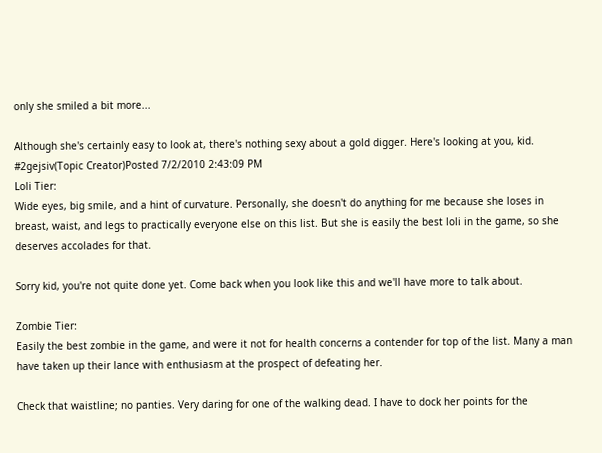only she smiled a bit more...

Although she's certainly easy to look at, there's nothing sexy about a gold digger. Here's looking at you, kid.
#2gejsiv(Topic Creator)Posted 7/2/2010 2:43:09 PM
Loli Tier:
Wide eyes, big smile, and a hint of curvature. Personally, she doesn't do anything for me because she loses in breast, waist, and legs to practically everyone else on this list. But she is easily the best loli in the game, so she deserves accolades for that.

Sorry kid, you're not quite done yet. Come back when you look like this and we'll have more to talk about.

Zombie Tier:
Easily the best zombie in the game, and were it not for health concerns a contender for top of the list. Many a man have taken up their lance with enthusiasm at the prospect of defeating her.

Check that waistline; no panties. Very daring for one of the walking dead. I have to dock her points for the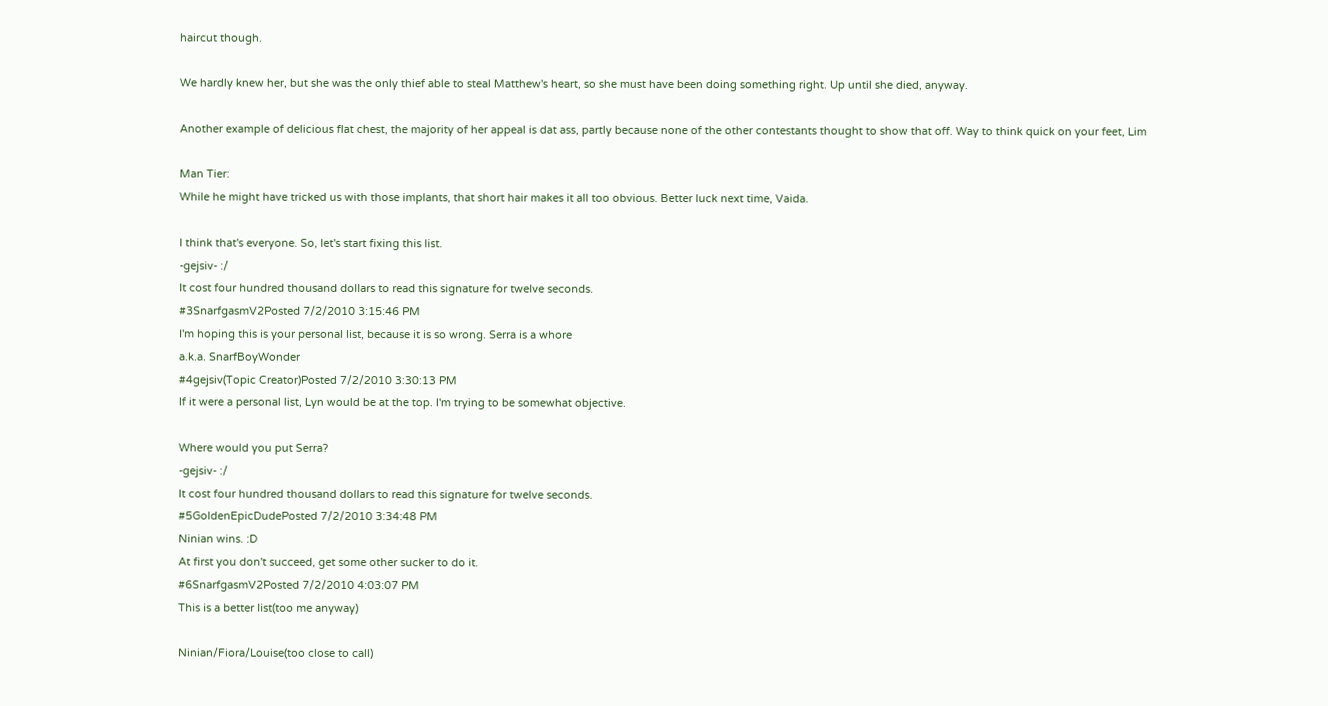haircut though.

We hardly knew her, but she was the only thief able to steal Matthew's heart, so she must have been doing something right. Up until she died, anyway.

Another example of delicious flat chest, the majority of her appeal is dat ass, partly because none of the other contestants thought to show that off. Way to think quick on your feet, Lim

Man Tier:
While he might have tricked us with those implants, that short hair makes it all too obvious. Better luck next time, Vaida.

I think that's everyone. So, let's start fixing this list.
-gejsiv- :/
It cost four hundred thousand dollars to read this signature for twelve seconds.
#3SnarfgasmV2Posted 7/2/2010 3:15:46 PM
I'm hoping this is your personal list, because it is so wrong. Serra is a whore
a.k.a. SnarfBoyWonder
#4gejsiv(Topic Creator)Posted 7/2/2010 3:30:13 PM
If it were a personal list, Lyn would be at the top. I'm trying to be somewhat objective.

Where would you put Serra?
-gejsiv- :/
It cost four hundred thousand dollars to read this signature for twelve seconds.
#5GoldenEpicDudePosted 7/2/2010 3:34:48 PM
Ninian wins. :D
At first you don't succeed, get some other sucker to do it.
#6SnarfgasmV2Posted 7/2/2010 4:03:07 PM
This is a better list(too me anyway)

Ninian/Fiora/Louise(too close to call)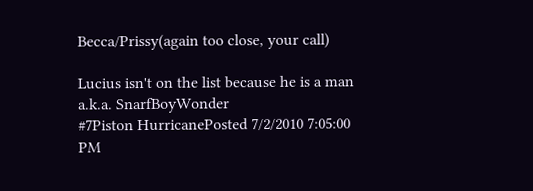Becca/Prissy(again too close, your call)

Lucius isn't on the list because he is a man
a.k.a. SnarfBoyWonder
#7Piston HurricanePosted 7/2/2010 7:05:00 PM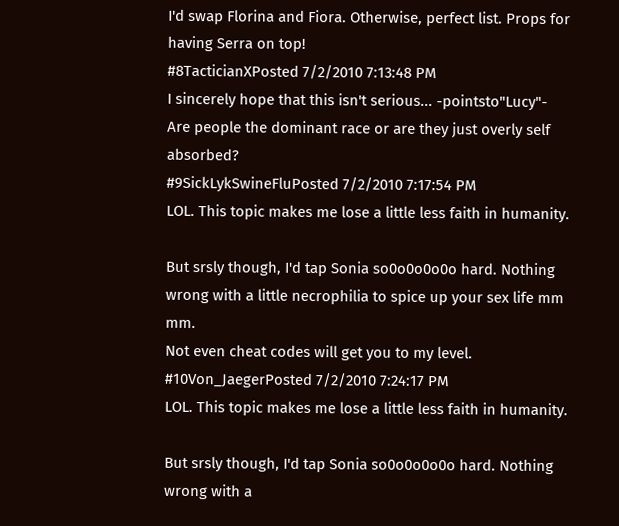I'd swap Florina and Fiora. Otherwise, perfect list. Props for having Serra on top!
#8TacticianXPosted 7/2/2010 7:13:48 PM
I sincerely hope that this isn't serious... -pointsto"Lucy"-
Are people the dominant race or are they just overly self absorbed?
#9SickLykSwineFluPosted 7/2/2010 7:17:54 PM
LOL. This topic makes me lose a little less faith in humanity.

But srsly though, I'd tap Sonia so0o0o0o0o hard. Nothing wrong with a little necrophilia to spice up your sex life mm mm.
Not even cheat codes will get you to my level.
#10Von_JaegerPosted 7/2/2010 7:24:17 PM
LOL. This topic makes me lose a little less faith in humanity.

But srsly though, I'd tap Sonia so0o0o0o0o hard. Nothing wrong with a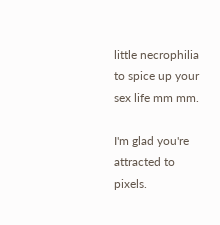little necrophilia to spice up your sex life mm mm.

I'm glad you're attracted to pixels.